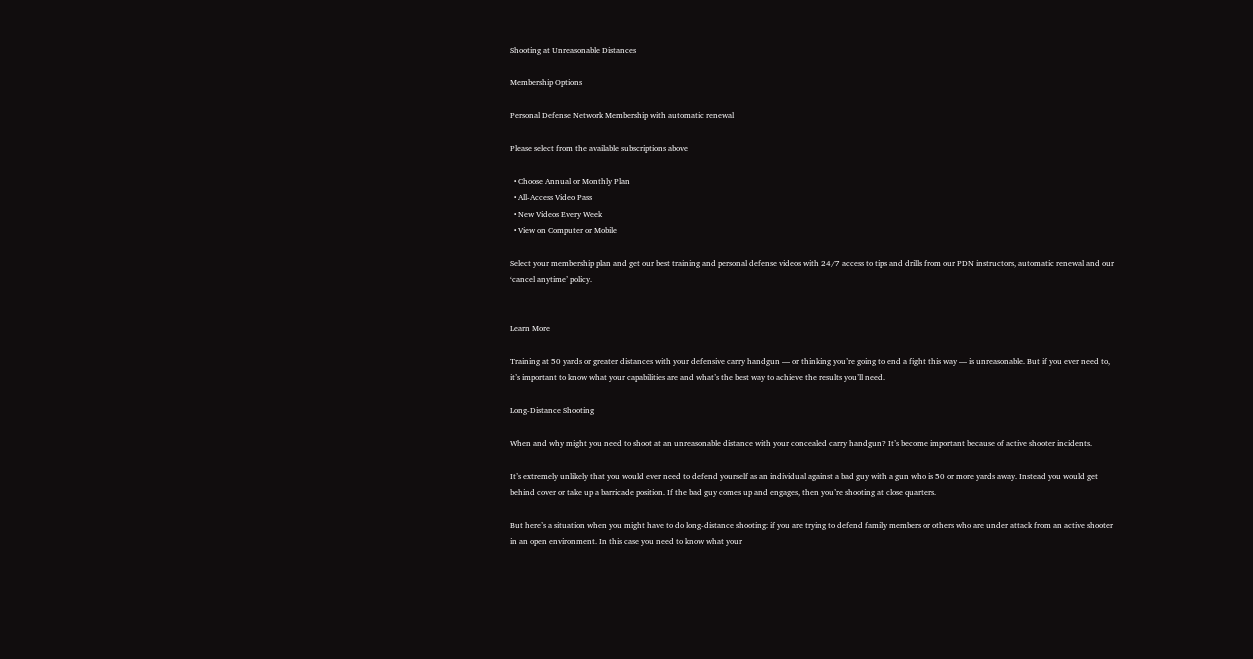Shooting at Unreasonable Distances

Membership Options

Personal Defense Network Membership with automatic renewal

Please select from the available subscriptions above

  • Choose Annual or Monthly Plan
  • All-Access Video Pass
  • New Videos Every Week
  • View on Computer or Mobile

Select your membership plan and get our best training and personal defense videos with 24/7 access to tips and drills from our PDN instructors, automatic renewal and our ‘cancel anytime’ policy.


Learn More

Training at 50 yards or greater distances with your defensive carry handgun — or thinking you’re going to end a fight this way — is unreasonable. But if you ever need to, it’s important to know what your capabilities are and what’s the best way to achieve the results you’ll need.

Long-Distance Shooting

When and why might you need to shoot at an unreasonable distance with your concealed carry handgun? It’s become important because of active shooter incidents.

It’s extremely unlikely that you would ever need to defend yourself as an individual against a bad guy with a gun who is 50 or more yards away. Instead you would get behind cover or take up a barricade position. If the bad guy comes up and engages, then you’re shooting at close quarters.

But here’s a situation when you might have to do long-distance shooting: if you are trying to defend family members or others who are under attack from an active shooter in an open environment. In this case you need to know what your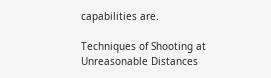capabilities are.

Techniques of Shooting at Unreasonable Distances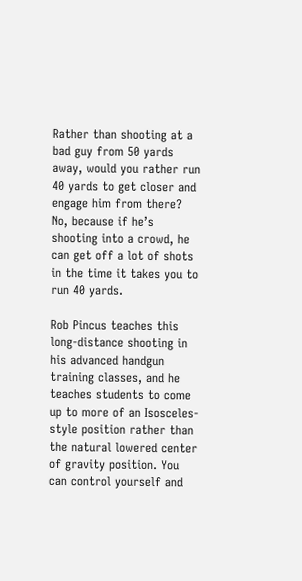Rather than shooting at a bad guy from 50 yards away, would you rather run 40 yards to get closer and engage him from there? No, because if he’s shooting into a crowd, he can get off a lot of shots in the time it takes you to run 40 yards.

Rob Pincus teaches this long-distance shooting in his advanced handgun training classes, and he teaches students to come up to more of an Isosceles-style position rather than the natural lowered center of gravity position. You can control yourself and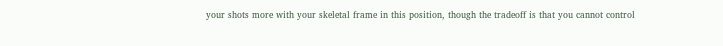your shots more with your skeletal frame in this position, though the tradeoff is that you cannot control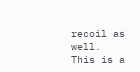recoil as well. This is a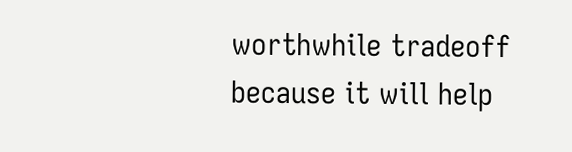worthwhile tradeoff because it will help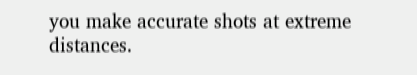you make accurate shots at extreme distances.